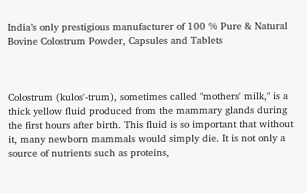India’s only prestigious manufacturer of 100 % Pure & Natural Bovine Colostrum Powder, Capsules and Tablets



Colostrum (kulos'-trum), sometimes called "mothers' milk," is a thick yellow fluid produced from the mammary glands during the first hours after birth. This fluid is so important that without it, many newborn mammals would simply die. It is not only a source of nutrients such as proteins,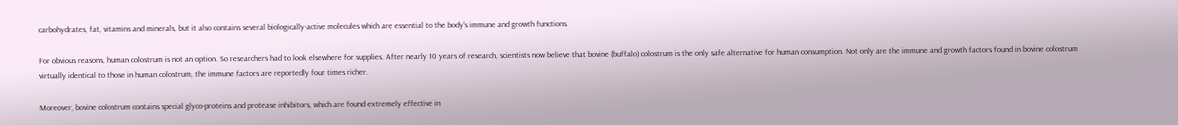carbohydrates, fat, vitamins and minerals, but it also contains several biologically-active molecules which are essential to the body's immune and growth functions.

For obvious reasons, human colostrum is not an option. So researchers had to look elsewhere for supplies. After nearly 10 years of research, scientists now believe that bovine (buffalo) colostrum is the only safe alternative for human consumption. Not only are the immune and growth factors found in bovine colostrum virtually identical to those in human colostrum, the immune factors are reportedly four times richer.

Moreover, bovine colostrum contains special glyco-proteins and protease inhibitors, which are found extremely effective in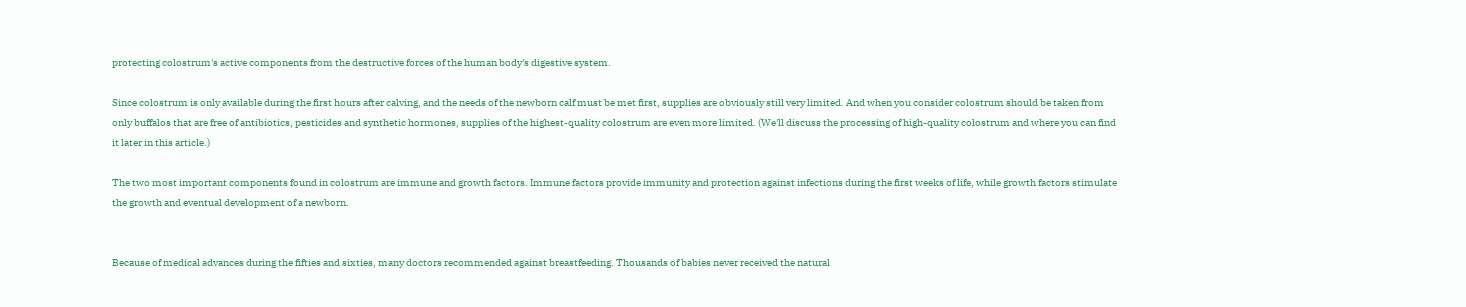protecting colostrum's active components from the destructive forces of the human body's digestive system.

Since colostrum is only available during the first hours after calving, and the needs of the newborn calf must be met first, supplies are obviously still very limited. And when you consider colostrum should be taken from only buffalos that are free of antibiotics, pesticides and synthetic hormones, supplies of the highest-quality colostrum are even more limited. (We'll discuss the processing of high-quality colostrum and where you can find it later in this article.)

The two most important components found in colostrum are immune and growth factors. Immune factors provide immunity and protection against infections during the first weeks of life, while growth factors stimulate the growth and eventual development of a newborn.


Because of medical advances during the fifties and sixties, many doctors recommended against breastfeeding. Thousands of babies never received the natural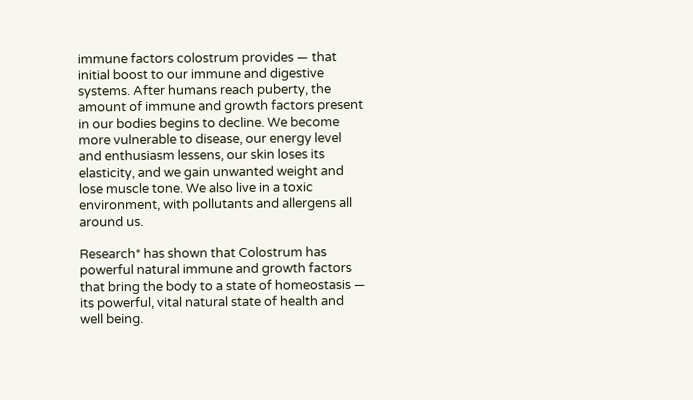immune factors colostrum provides — that initial boost to our immune and digestive systems. After humans reach puberty, the amount of immune and growth factors present in our bodies begins to decline. We become more vulnerable to disease, our energy level and enthusiasm lessens, our skin loses its elasticity, and we gain unwanted weight and lose muscle tone. We also live in a toxic environment, with pollutants and allergens all around us.

Research* has shown that Colostrum has powerful natural immune and growth factors that bring the body to a state of homeostasis — its powerful, vital natural state of health and well being.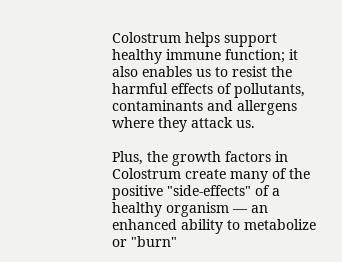Colostrum helps support healthy immune function; it also enables us to resist the harmful effects of pollutants, contaminants and allergens where they attack us.

Plus, the growth factors in Colostrum create many of the positive "side-effects" of a healthy organism — an enhanced ability to metabolize or "burn"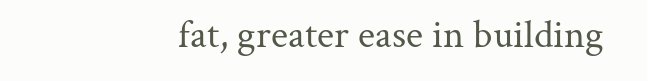fat, greater ease in building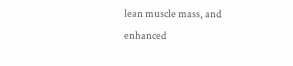lean muscle mass, and enhanced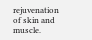rejuvenation of skin and muscle.